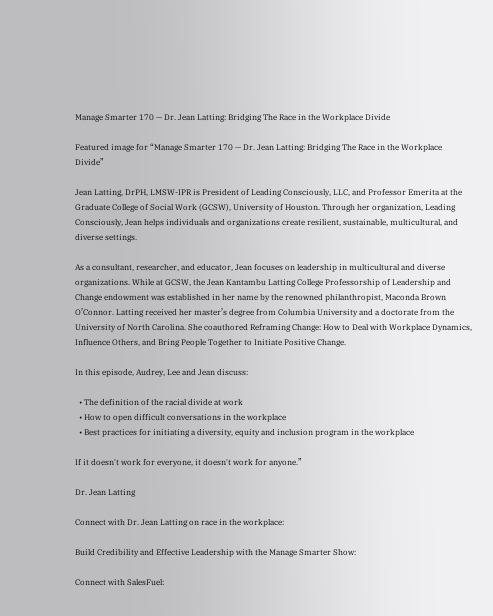Manage Smarter 170 — Dr. Jean Latting: Bridging The Race in the Workplace Divide

Featured image for “Manage Smarter 170 — Dr. Jean Latting: Bridging The Race in the Workplace Divide”

Jean Latting, DrPH, LMSW-IPR is President of Leading Consciously, LLC, and Professor Emerita at the Graduate College of Social Work (GCSW), University of Houston. Through her organization, Leading Consciously, Jean helps individuals and organizations create resilient, sustainable, multicultural, and diverse settings.

As a consultant, researcher, and educator, Jean focuses on leadership in multicultural and diverse organizations. While at GCSW, the Jean Kantambu Latting College Professorship of Leadership and Change endowment was established in her name by the renowned philanthropist, Maconda Brown O’Connor. Latting received her master’s degree from Columbia University and a doctorate from the University of North Carolina. She coauthored Reframing Change: How to Deal with Workplace Dynamics, Influence Others, and Bring People Together to Initiate Positive Change.

In this episode, Audrey, Lee and Jean discuss:

  • The definition of the racial divide at work
  • How to open difficult conversations in the workplace
  • Best practices for initiating a diversity, equity and inclusion program in the workplace

If it doesn't work for everyone, it doesn't work for anyone.”

Dr. Jean Latting

Connect with Dr. Jean Latting on race in the workplace:

Build Credibility and Effective Leadership with the Manage Smarter Show:

Connect with SalesFuel: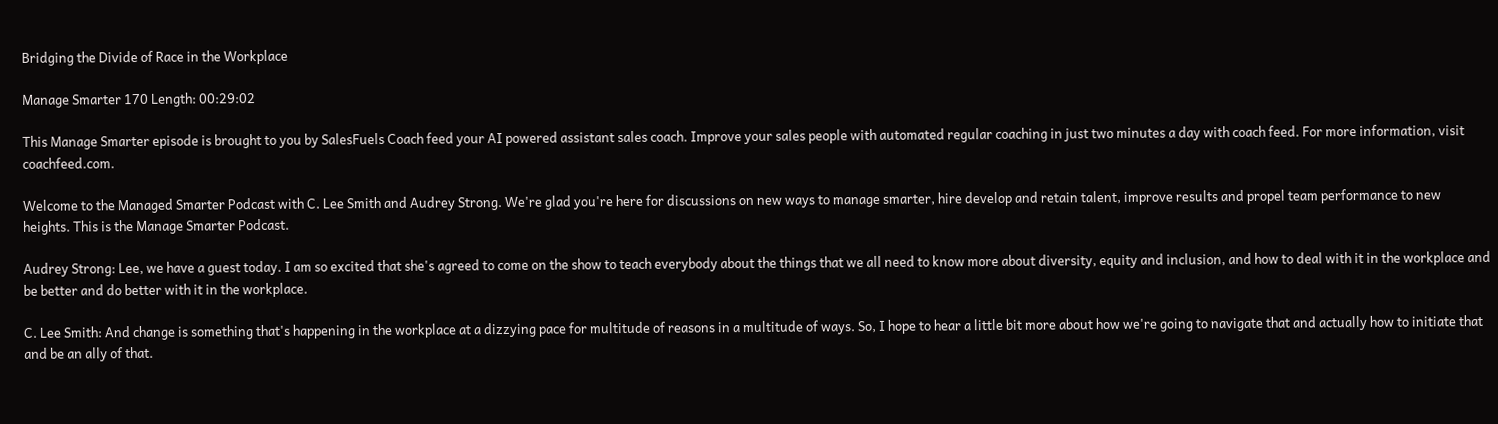Bridging the Divide of Race in the Workplace

Manage Smarter 170 Length: 00:29:02

This Manage Smarter episode is brought to you by SalesFuels Coach feed your AI powered assistant sales coach. Improve your sales people with automated regular coaching in just two minutes a day with coach feed. For more information, visit coachfeed.com.

Welcome to the Managed Smarter Podcast with C. Lee Smith and Audrey Strong. We're glad you're here for discussions on new ways to manage smarter, hire develop and retain talent, improve results and propel team performance to new heights. This is the Manage Smarter Podcast.

Audrey Strong: Lee, we have a guest today. I am so excited that she's agreed to come on the show to teach everybody about the things that we all need to know more about diversity, equity and inclusion, and how to deal with it in the workplace and be better and do better with it in the workplace.

C. Lee Smith: And change is something that's happening in the workplace at a dizzying pace for multitude of reasons in a multitude of ways. So, I hope to hear a little bit more about how we're going to navigate that and actually how to initiate that and be an ally of that.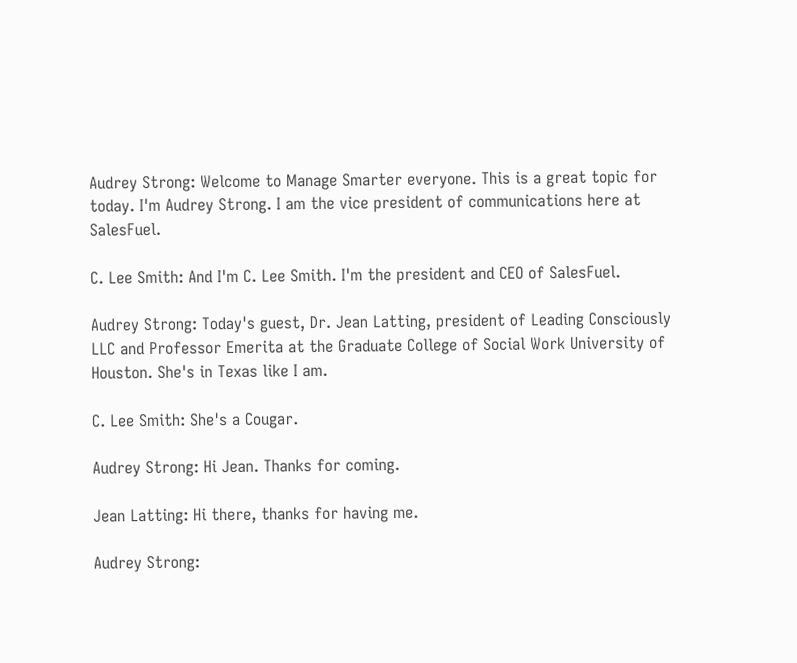Audrey Strong: Welcome to Manage Smarter everyone. This is a great topic for today. I'm Audrey Strong. I am the vice president of communications here at SalesFuel.

C. Lee Smith: And I'm C. Lee Smith. I'm the president and CEO of SalesFuel.

Audrey Strong: Today's guest, Dr. Jean Latting, president of Leading Consciously LLC and Professor Emerita at the Graduate College of Social Work University of Houston. She's in Texas like I am.

C. Lee Smith: She's a Cougar.

Audrey Strong: Hi Jean. Thanks for coming.

Jean Latting: Hi there, thanks for having me.

Audrey Strong: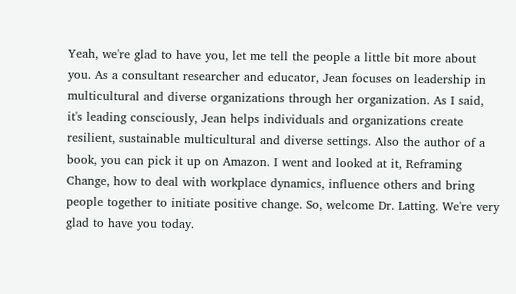Yeah, we're glad to have you, let me tell the people a little bit more about you. As a consultant researcher and educator, Jean focuses on leadership in multicultural and diverse organizations through her organization. As I said, it's leading consciously, Jean helps individuals and organizations create resilient, sustainable multicultural and diverse settings. Also the author of a book, you can pick it up on Amazon. I went and looked at it, Reframing Change, how to deal with workplace dynamics, influence others and bring people together to initiate positive change. So, welcome Dr. Latting. We're very glad to have you today.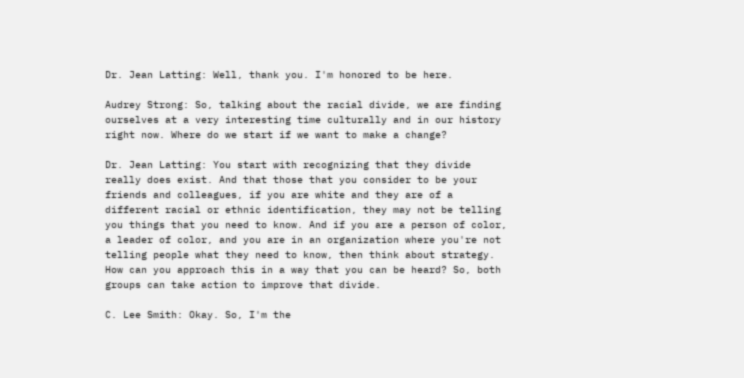Dr. Jean Latting: Well, thank you. I'm honored to be here.

Audrey Strong: So, talking about the racial divide, we are finding ourselves at a very interesting time culturally and in our history right now. Where do we start if we want to make a change?

Dr. Jean Latting: You start with recognizing that they divide really does exist. And that those that you consider to be your friends and colleagues, if you are white and they are of a different racial or ethnic identification, they may not be telling you things that you need to know. And if you are a person of color, a leader of color, and you are in an organization where you're not telling people what they need to know, then think about strategy. How can you approach this in a way that you can be heard? So, both groups can take action to improve that divide.

C. Lee Smith: Okay. So, I'm the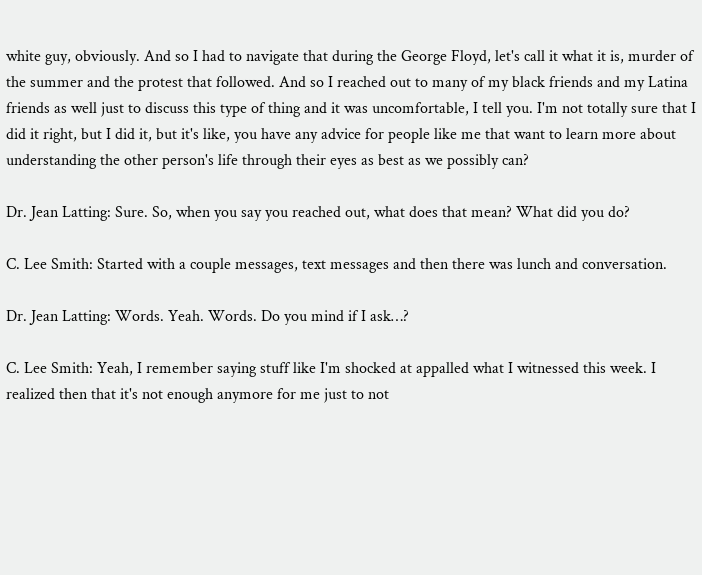white guy, obviously. And so I had to navigate that during the George Floyd, let's call it what it is, murder of the summer and the protest that followed. And so I reached out to many of my black friends and my Latina friends as well just to discuss this type of thing and it was uncomfortable, I tell you. I'm not totally sure that I did it right, but I did it, but it's like, you have any advice for people like me that want to learn more about understanding the other person's life through their eyes as best as we possibly can?

Dr. Jean Latting: Sure. So, when you say you reached out, what does that mean? What did you do?

C. Lee Smith: Started with a couple messages, text messages and then there was lunch and conversation.

Dr. Jean Latting: Words. Yeah. Words. Do you mind if I ask…?

C. Lee Smith: Yeah, I remember saying stuff like I'm shocked at appalled what I witnessed this week. I realized then that it's not enough anymore for me just to not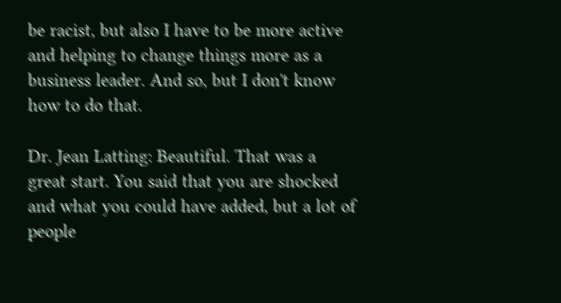be racist, but also I have to be more active and helping to change things more as a business leader. And so, but I don't know how to do that.

Dr. Jean Latting: Beautiful. That was a great start. You said that you are shocked and what you could have added, but a lot of people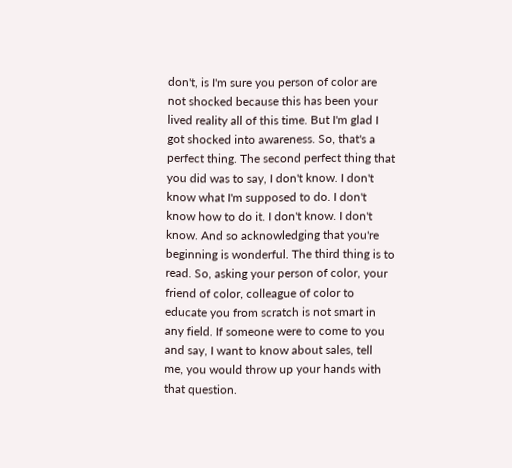don't, is I'm sure you person of color are not shocked because this has been your lived reality all of this time. But I'm glad I got shocked into awareness. So, that's a perfect thing. The second perfect thing that you did was to say, I don't know. I don't know what I'm supposed to do. I don't know how to do it. I don't know. I don't know. And so acknowledging that you're beginning is wonderful. The third thing is to read. So, asking your person of color, your friend of color, colleague of color to educate you from scratch is not smart in any field. If someone were to come to you and say, I want to know about sales, tell me, you would throw up your hands with that question.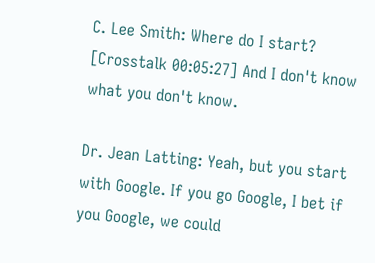C. Lee Smith: Where do I start? [Crosstalk 00:05:27] And I don't know what you don't know.

Dr. Jean Latting: Yeah, but you start with Google. If you go Google, I bet if you Google, we could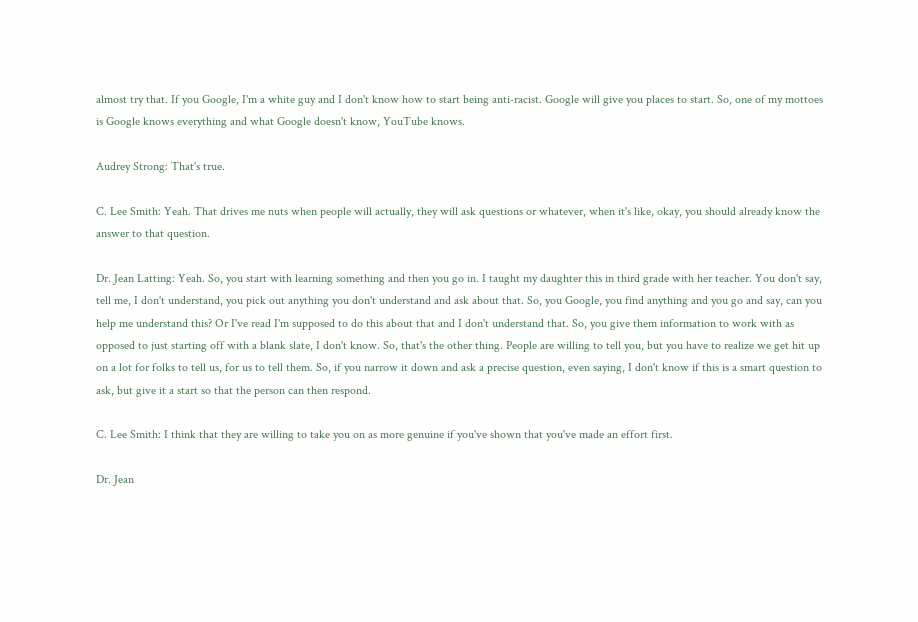almost try that. If you Google, I'm a white guy and I don't know how to start being anti-racist. Google will give you places to start. So, one of my mottoes is Google knows everything and what Google doesn't know, YouTube knows.

Audrey Strong: That's true.

C. Lee Smith: Yeah. That drives me nuts when people will actually, they will ask questions or whatever, when it's like, okay, you should already know the answer to that question.

Dr. Jean Latting: Yeah. So, you start with learning something and then you go in. I taught my daughter this in third grade with her teacher. You don't say, tell me, I don't understand, you pick out anything you don't understand and ask about that. So, you Google, you find anything and you go and say, can you help me understand this? Or I've read I'm supposed to do this about that and I don't understand that. So, you give them information to work with as opposed to just starting off with a blank slate, I don't know. So, that's the other thing. People are willing to tell you, but you have to realize we get hit up on a lot for folks to tell us, for us to tell them. So, if you narrow it down and ask a precise question, even saying, I don't know if this is a smart question to ask, but give it a start so that the person can then respond.

C. Lee Smith: I think that they are willing to take you on as more genuine if you've shown that you've made an effort first.

Dr. Jean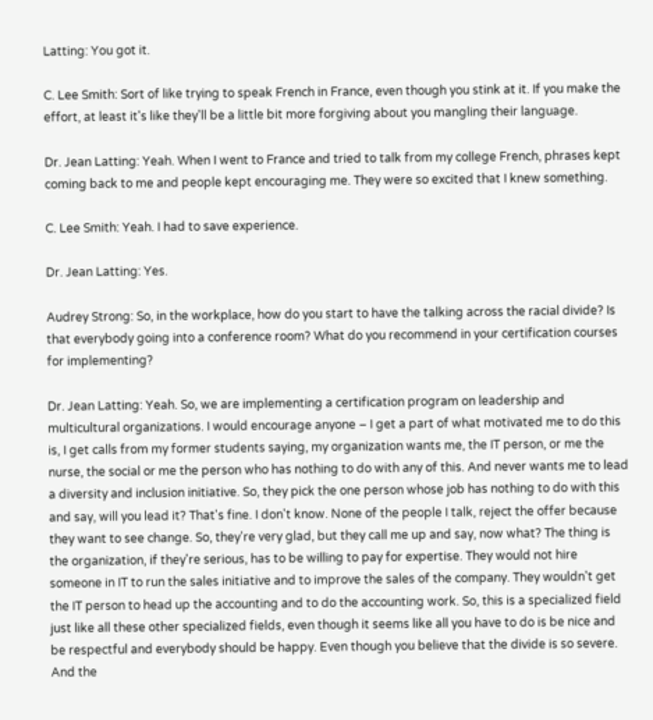Latting: You got it.

C. Lee Smith: Sort of like trying to speak French in France, even though you stink at it. If you make the effort, at least it's like they'll be a little bit more forgiving about you mangling their language.

Dr. Jean Latting: Yeah. When I went to France and tried to talk from my college French, phrases kept coming back to me and people kept encouraging me. They were so excited that I knew something.

C. Lee Smith: Yeah. I had to save experience.

Dr. Jean Latting: Yes.

Audrey Strong: So, in the workplace, how do you start to have the talking across the racial divide? Is that everybody going into a conference room? What do you recommend in your certification courses for implementing?

Dr. Jean Latting: Yeah. So, we are implementing a certification program on leadership and multicultural organizations. I would encourage anyone – I get a part of what motivated me to do this is, I get calls from my former students saying, my organization wants me, the IT person, or me the nurse, the social or me the person who has nothing to do with any of this. And never wants me to lead a diversity and inclusion initiative. So, they pick the one person whose job has nothing to do with this and say, will you lead it? That's fine. I don't know. None of the people I talk, reject the offer because they want to see change. So, they're very glad, but they call me up and say, now what? The thing is the organization, if they're serious, has to be willing to pay for expertise. They would not hire someone in IT to run the sales initiative and to improve the sales of the company. They wouldn't get the IT person to head up the accounting and to do the accounting work. So, this is a specialized field just like all these other specialized fields, even though it seems like all you have to do is be nice and be respectful and everybody should be happy. Even though you believe that the divide is so severe. And the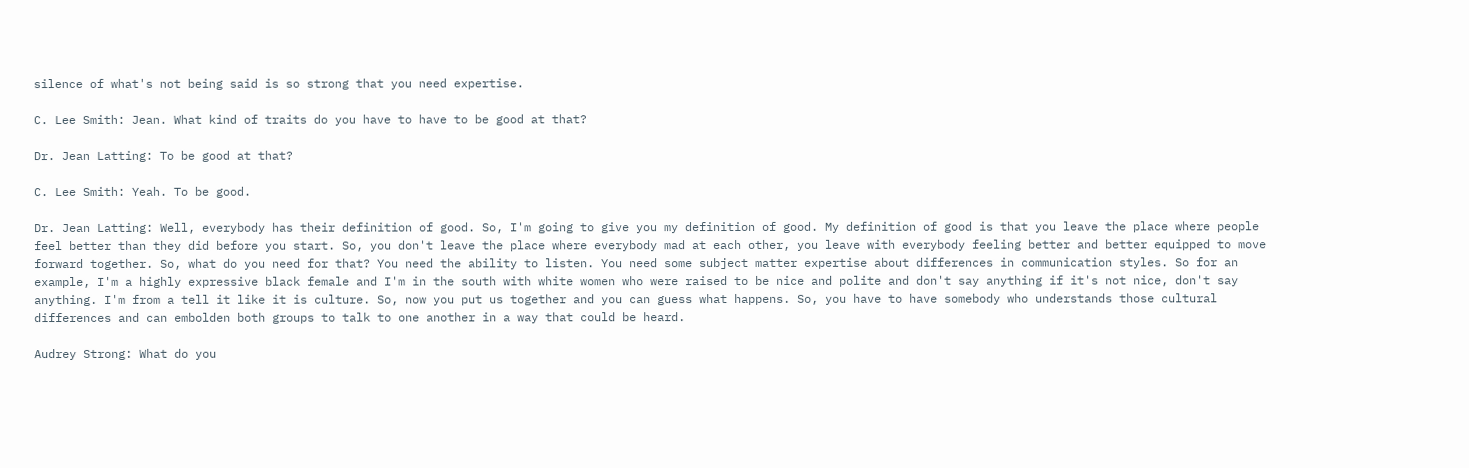silence of what's not being said is so strong that you need expertise.

C. Lee Smith: Jean. What kind of traits do you have to have to be good at that?

Dr. Jean Latting: To be good at that?

C. Lee Smith: Yeah. To be good.

Dr. Jean Latting: Well, everybody has their definition of good. So, I'm going to give you my definition of good. My definition of good is that you leave the place where people feel better than they did before you start. So, you don't leave the place where everybody mad at each other, you leave with everybody feeling better and better equipped to move forward together. So, what do you need for that? You need the ability to listen. You need some subject matter expertise about differences in communication styles. So for an example, I'm a highly expressive black female and I'm in the south with white women who were raised to be nice and polite and don't say anything if it's not nice, don't say anything. I'm from a tell it like it is culture. So, now you put us together and you can guess what happens. So, you have to have somebody who understands those cultural differences and can embolden both groups to talk to one another in a way that could be heard.

Audrey Strong: What do you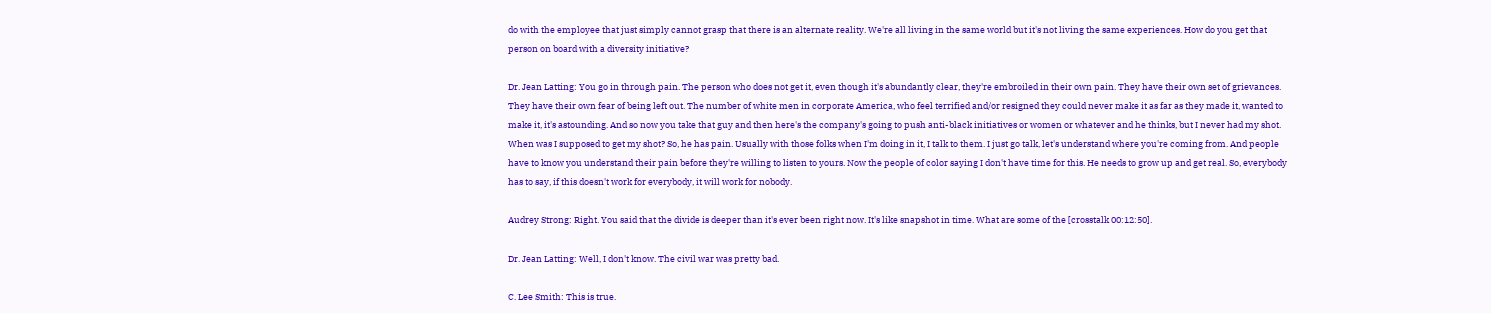do with the employee that just simply cannot grasp that there is an alternate reality. We're all living in the same world but it's not living the same experiences. How do you get that person on board with a diversity initiative?

Dr. Jean Latting: You go in through pain. The person who does not get it, even though it's abundantly clear, they're embroiled in their own pain. They have their own set of grievances. They have their own fear of being left out. The number of white men in corporate America, who feel terrified and/or resigned they could never make it as far as they made it, wanted to make it, it's astounding. And so now you take that guy and then here's the company's going to push anti-black initiatives or women or whatever and he thinks, but I never had my shot. When was I supposed to get my shot? So, he has pain. Usually with those folks when I'm doing in it, I talk to them. I just go talk, let's understand where you're coming from. And people have to know you understand their pain before they're willing to listen to yours. Now the people of color saying I don't have time for this. He needs to grow up and get real. So, everybody has to say, if this doesn't work for everybody, it will work for nobody.

Audrey Strong: Right. You said that the divide is deeper than it's ever been right now. It's like snapshot in time. What are some of the [crosstalk 00:12:50].

Dr. Jean Latting: Well, I don't know. The civil war was pretty bad.

C. Lee Smith: This is true.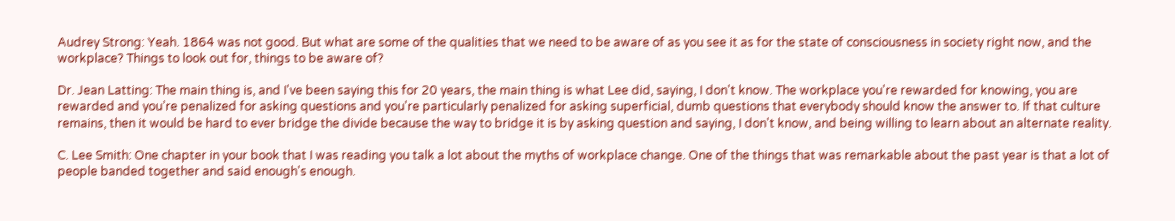Audrey Strong: Yeah. 1864 was not good. But what are some of the qualities that we need to be aware of as you see it as for the state of consciousness in society right now, and the workplace? Things to look out for, things to be aware of?

Dr. Jean Latting: The main thing is, and I've been saying this for 20 years, the main thing is what Lee did, saying, I don't know. The workplace you're rewarded for knowing, you are rewarded and you’re penalized for asking questions and you're particularly penalized for asking superficial, dumb questions that everybody should know the answer to. If that culture remains, then it would be hard to ever bridge the divide because the way to bridge it is by asking question and saying, I don't know, and being willing to learn about an alternate reality.

C. Lee Smith: One chapter in your book that I was reading you talk a lot about the myths of workplace change. One of the things that was remarkable about the past year is that a lot of people banded together and said enough's enough.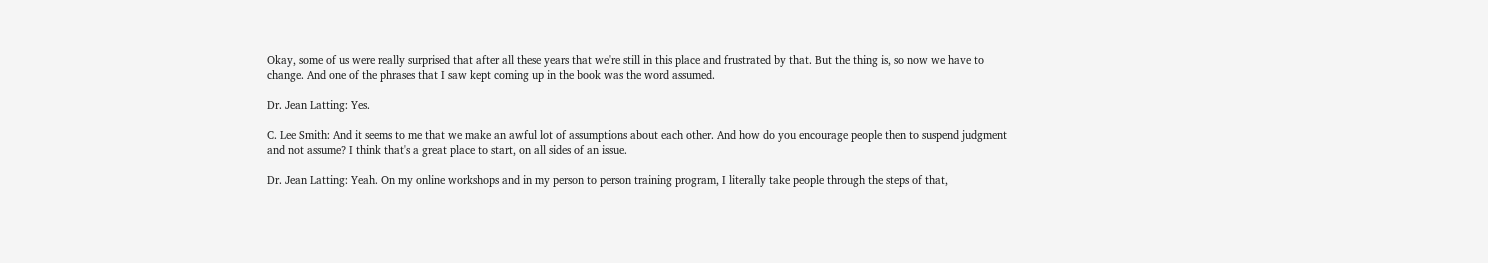Okay, some of us were really surprised that after all these years that we're still in this place and frustrated by that. But the thing is, so now we have to change. And one of the phrases that I saw kept coming up in the book was the word assumed.

Dr. Jean Latting: Yes.

C. Lee Smith: And it seems to me that we make an awful lot of assumptions about each other. And how do you encourage people then to suspend judgment and not assume? I think that's a great place to start, on all sides of an issue.

Dr. Jean Latting: Yeah. On my online workshops and in my person to person training program, I literally take people through the steps of that,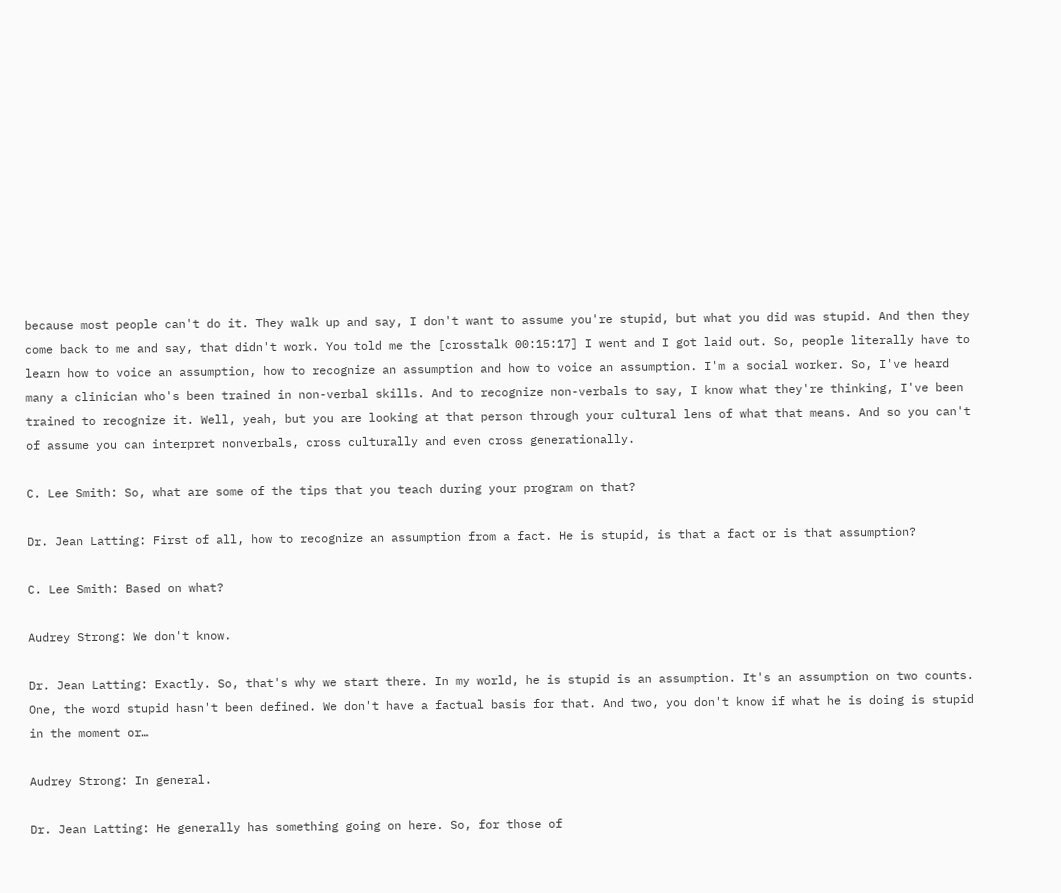because most people can't do it. They walk up and say, I don't want to assume you're stupid, but what you did was stupid. And then they come back to me and say, that didn't work. You told me the [crosstalk 00:15:17] I went and I got laid out. So, people literally have to learn how to voice an assumption, how to recognize an assumption and how to voice an assumption. I'm a social worker. So, I've heard many a clinician who's been trained in non-verbal skills. And to recognize non-verbals to say, I know what they're thinking, I've been trained to recognize it. Well, yeah, but you are looking at that person through your cultural lens of what that means. And so you can't of assume you can interpret nonverbals, cross culturally and even cross generationally.

C. Lee Smith: So, what are some of the tips that you teach during your program on that?

Dr. Jean Latting: First of all, how to recognize an assumption from a fact. He is stupid, is that a fact or is that assumption?

C. Lee Smith: Based on what?

Audrey Strong: We don't know.

Dr. Jean Latting: Exactly. So, that's why we start there. In my world, he is stupid is an assumption. It's an assumption on two counts. One, the word stupid hasn't been defined. We don't have a factual basis for that. And two, you don't know if what he is doing is stupid in the moment or…

Audrey Strong: In general.

Dr. Jean Latting: He generally has something going on here. So, for those of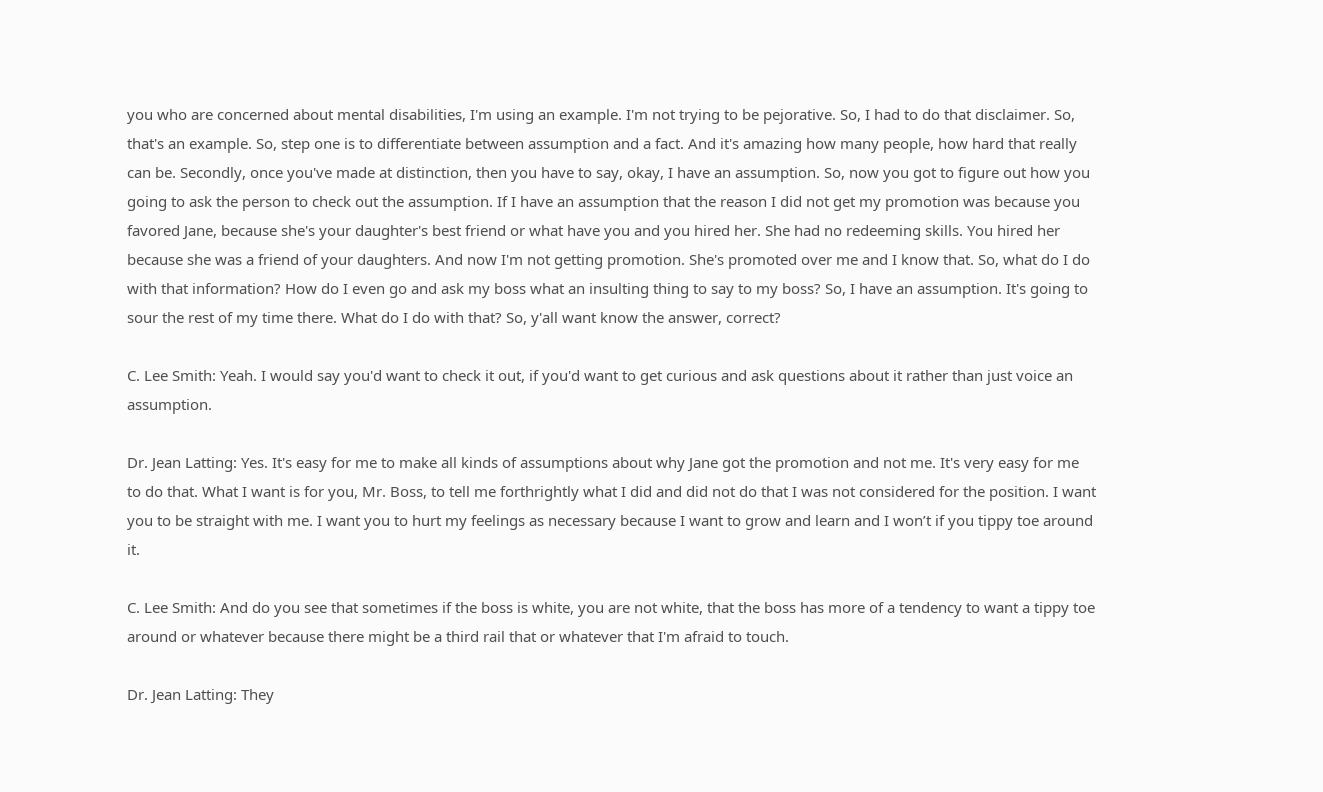you who are concerned about mental disabilities, I'm using an example. I'm not trying to be pejorative. So, I had to do that disclaimer. So, that's an example. So, step one is to differentiate between assumption and a fact. And it's amazing how many people, how hard that really can be. Secondly, once you've made at distinction, then you have to say, okay, I have an assumption. So, now you got to figure out how you going to ask the person to check out the assumption. If I have an assumption that the reason I did not get my promotion was because you favored Jane, because she's your daughter's best friend or what have you and you hired her. She had no redeeming skills. You hired her because she was a friend of your daughters. And now I'm not getting promotion. She's promoted over me and I know that. So, what do I do with that information? How do I even go and ask my boss what an insulting thing to say to my boss? So, I have an assumption. It's going to sour the rest of my time there. What do I do with that? So, y'all want know the answer, correct?

C. Lee Smith: Yeah. I would say you'd want to check it out, if you'd want to get curious and ask questions about it rather than just voice an assumption.

Dr. Jean Latting: Yes. It's easy for me to make all kinds of assumptions about why Jane got the promotion and not me. It's very easy for me to do that. What I want is for you, Mr. Boss, to tell me forthrightly what I did and did not do that I was not considered for the position. I want you to be straight with me. I want you to hurt my feelings as necessary because I want to grow and learn and I won’t if you tippy toe around it.

C. Lee Smith: And do you see that sometimes if the boss is white, you are not white, that the boss has more of a tendency to want a tippy toe around or whatever because there might be a third rail that or whatever that I'm afraid to touch.

Dr. Jean Latting: They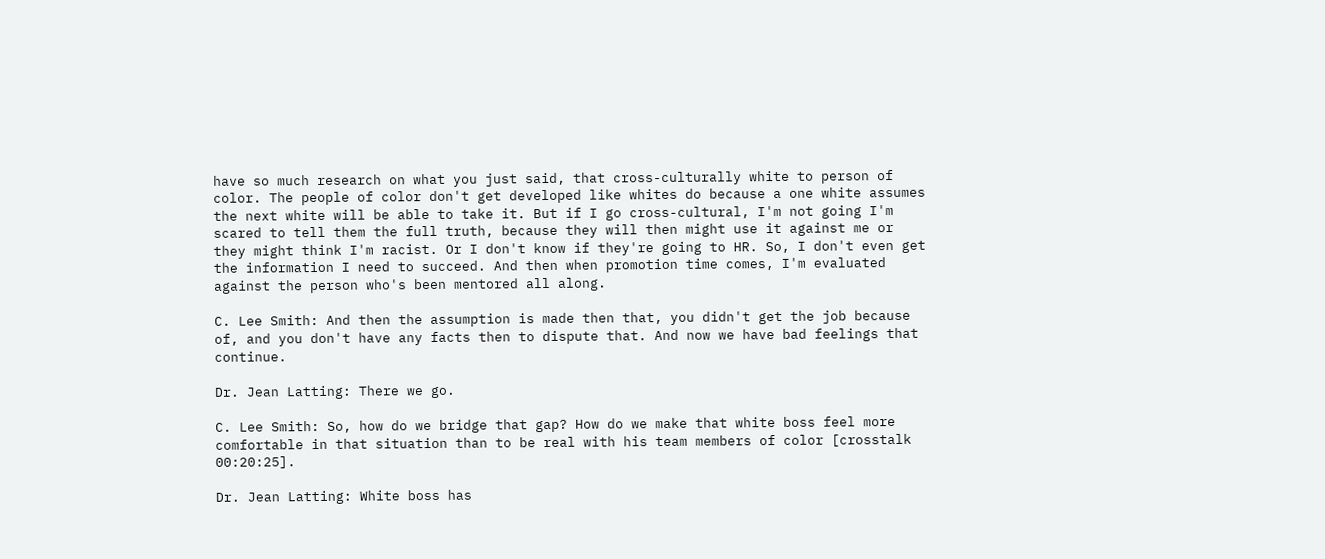have so much research on what you just said, that cross-culturally white to person of color. The people of color don't get developed like whites do because a one white assumes the next white will be able to take it. But if I go cross-cultural, I'm not going I'm scared to tell them the full truth, because they will then might use it against me or they might think I'm racist. Or I don't know if they're going to HR. So, I don't even get the information I need to succeed. And then when promotion time comes, I'm evaluated against the person who's been mentored all along.

C. Lee Smith: And then the assumption is made then that, you didn't get the job because of, and you don't have any facts then to dispute that. And now we have bad feelings that continue.

Dr. Jean Latting: There we go.

C. Lee Smith: So, how do we bridge that gap? How do we make that white boss feel more comfortable in that situation than to be real with his team members of color [crosstalk 00:20:25].

Dr. Jean Latting: White boss has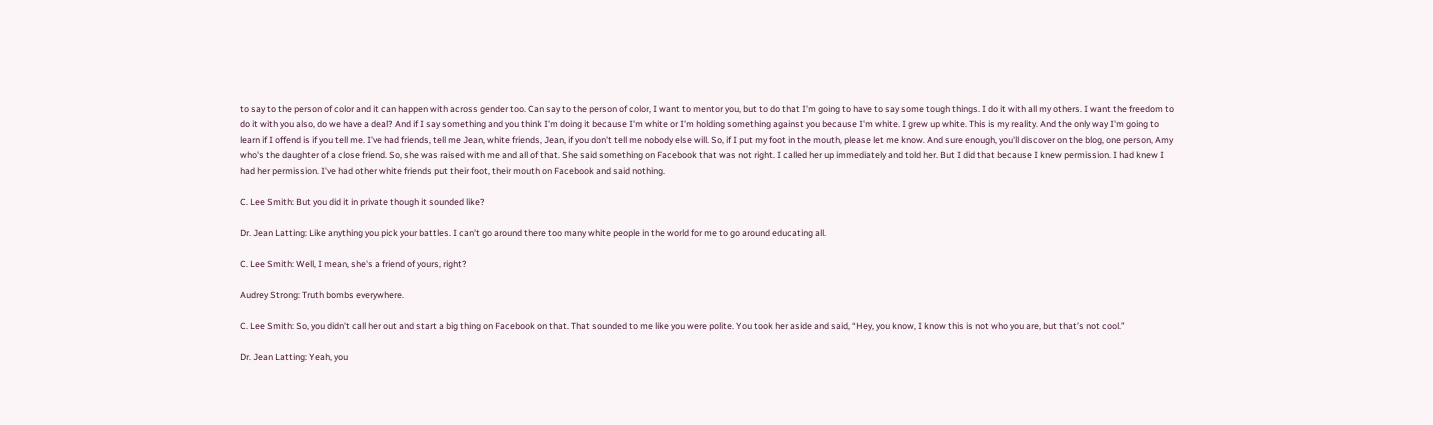to say to the person of color and it can happen with across gender too. Can say to the person of color, I want to mentor you, but to do that I'm going to have to say some tough things. I do it with all my others. I want the freedom to do it with you also, do we have a deal? And if I say something and you think I'm doing it because I'm white or I'm holding something against you because I'm white. I grew up white. This is my reality. And the only way I'm going to learn if I offend is if you tell me. I've had friends, tell me Jean, white friends, Jean, if you don't tell me nobody else will. So, if I put my foot in the mouth, please let me know. And sure enough, you'll discover on the blog, one person, Amy who's the daughter of a close friend. So, she was raised with me and all of that. She said something on Facebook that was not right. I called her up immediately and told her. But I did that because I knew permission. I had knew I had her permission. I've had other white friends put their foot, their mouth on Facebook and said nothing.

C. Lee Smith: But you did it in private though it sounded like?

Dr. Jean Latting: Like anything you pick your battles. I can't go around there too many white people in the world for me to go around educating all.

C. Lee Smith: Well, I mean, she's a friend of yours, right?

Audrey Strong: Truth bombs everywhere.

C. Lee Smith: So, you didn't call her out and start a big thing on Facebook on that. That sounded to me like you were polite. You took her aside and said, “Hey, you know, I know this is not who you are, but that’s not cool.”

Dr. Jean Latting: Yeah, you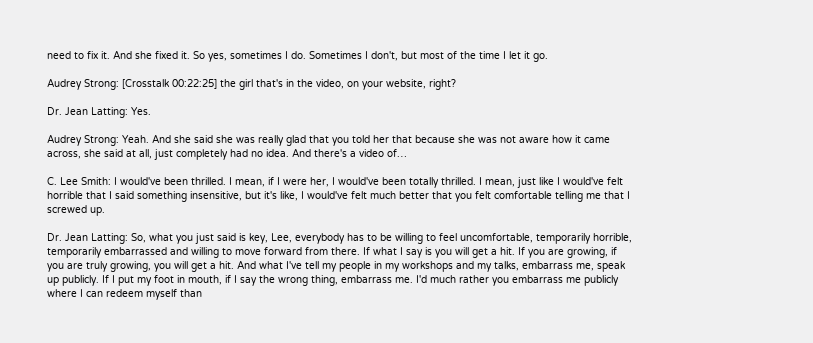need to fix it. And she fixed it. So yes, sometimes I do. Sometimes I don't, but most of the time I let it go.

Audrey Strong: [Crosstalk 00:22:25] the girl that's in the video, on your website, right?

Dr. Jean Latting: Yes.

Audrey Strong: Yeah. And she said she was really glad that you told her that because she was not aware how it came across, she said at all, just completely had no idea. And there's a video of…

C. Lee Smith: I would've been thrilled. I mean, if I were her, I would've been totally thrilled. I mean, just like I would've felt horrible that I said something insensitive, but it's like, I would've felt much better that you felt comfortable telling me that I screwed up.

Dr. Jean Latting: So, what you just said is key, Lee, everybody has to be willing to feel uncomfortable, temporarily horrible, temporarily embarrassed and willing to move forward from there. If what I say is you will get a hit. If you are growing, if you are truly growing, you will get a hit. And what I've tell my people in my workshops and my talks, embarrass me, speak up publicly. If I put my foot in mouth, if I say the wrong thing, embarrass me. I'd much rather you embarrass me publicly where I can redeem myself than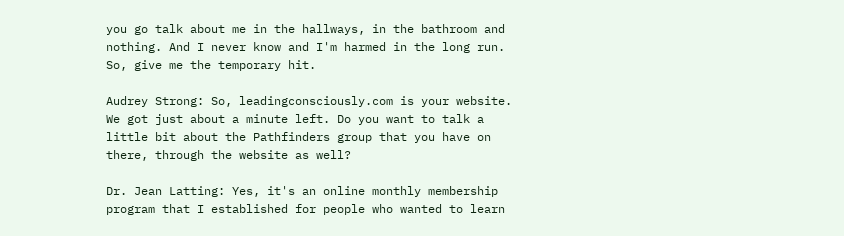you go talk about me in the hallways, in the bathroom and nothing. And I never know and I'm harmed in the long run. So, give me the temporary hit.

Audrey Strong: So, leadingconsciously.com is your website. We got just about a minute left. Do you want to talk a little bit about the Pathfinders group that you have on there, through the website as well?

Dr. Jean Latting: Yes, it's an online monthly membership program that I established for people who wanted to learn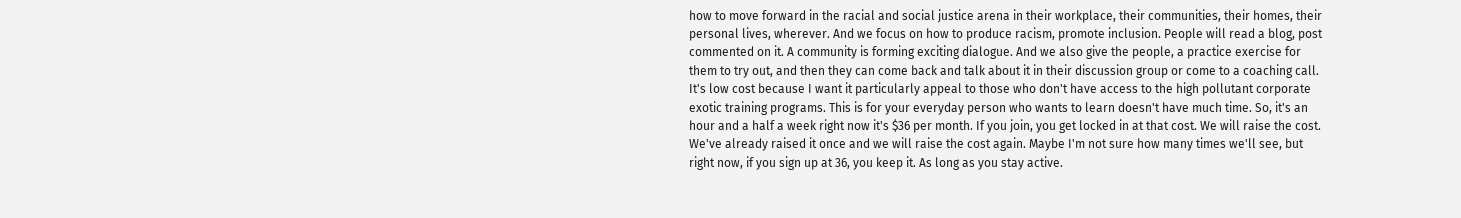how to move forward in the racial and social justice arena in their workplace, their communities, their homes, their personal lives, wherever. And we focus on how to produce racism, promote inclusion. People will read a blog, post commented on it. A community is forming exciting dialogue. And we also give the people, a practice exercise for them to try out, and then they can come back and talk about it in their discussion group or come to a coaching call. It's low cost because I want it particularly appeal to those who don't have access to the high pollutant corporate exotic training programs. This is for your everyday person who wants to learn doesn't have much time. So, it's an hour and a half a week right now it's $36 per month. If you join, you get locked in at that cost. We will raise the cost. We've already raised it once and we will raise the cost again. Maybe I'm not sure how many times we'll see, but right now, if you sign up at 36, you keep it. As long as you stay active.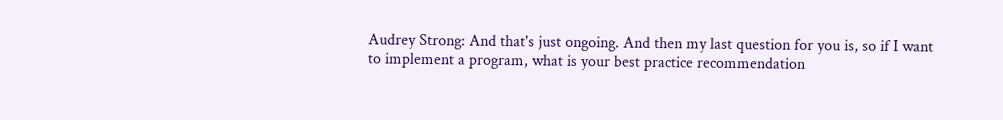Audrey Strong: And that's just ongoing. And then my last question for you is, so if I want to implement a program, what is your best practice recommendation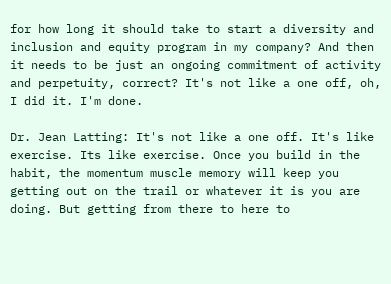for how long it should take to start a diversity and inclusion and equity program in my company? And then it needs to be just an ongoing commitment of activity and perpetuity, correct? It's not like a one off, oh, I did it. I'm done.

Dr. Jean Latting: It's not like a one off. It's like exercise. Its like exercise. Once you build in the habit, the momentum muscle memory will keep you getting out on the trail or whatever it is you are doing. But getting from there to here to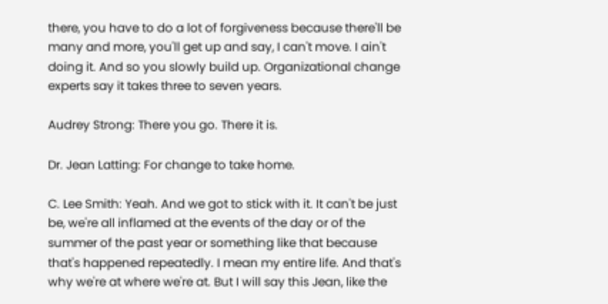there, you have to do a lot of forgiveness because there'll be many and more, you'll get up and say, I can't move. I ain't doing it. And so you slowly build up. Organizational change experts say it takes three to seven years.

Audrey Strong: There you go. There it is.

Dr. Jean Latting: For change to take home.

C. Lee Smith: Yeah. And we got to stick with it. It can't be just be, we're all inflamed at the events of the day or of the summer of the past year or something like that because that's happened repeatedly. I mean my entire life. And that's why we're at where we're at. But I will say this Jean, like the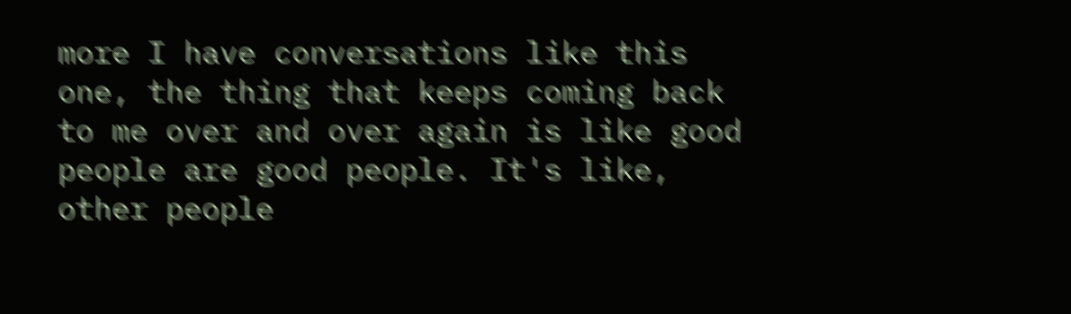more I have conversations like this one, the thing that keeps coming back to me over and over again is like good people are good people. It's like, other people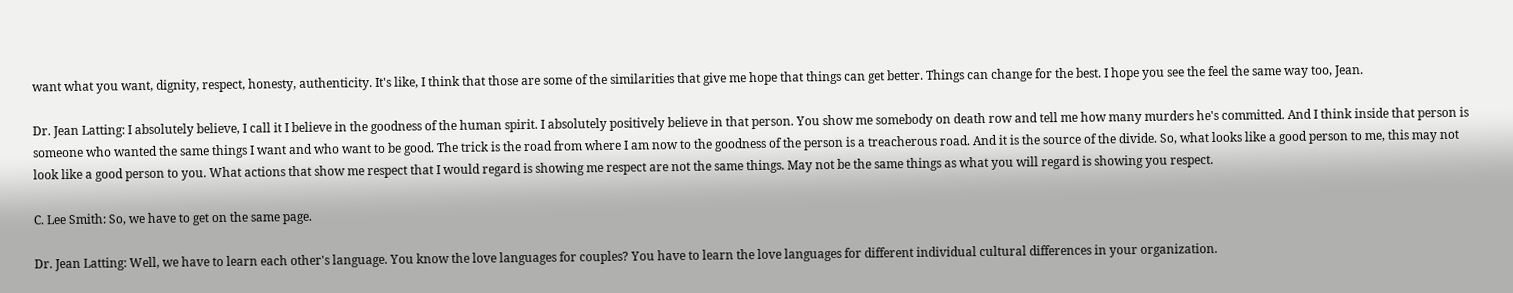want what you want, dignity, respect, honesty, authenticity. It's like, I think that those are some of the similarities that give me hope that things can get better. Things can change for the best. I hope you see the feel the same way too, Jean.

Dr. Jean Latting: I absolutely believe, I call it I believe in the goodness of the human spirit. I absolutely positively believe in that person. You show me somebody on death row and tell me how many murders he's committed. And I think inside that person is someone who wanted the same things I want and who want to be good. The trick is the road from where I am now to the goodness of the person is a treacherous road. And it is the source of the divide. So, what looks like a good person to me, this may not look like a good person to you. What actions that show me respect that I would regard is showing me respect are not the same things. May not be the same things as what you will regard is showing you respect.

C. Lee Smith: So, we have to get on the same page.

Dr. Jean Latting: Well, we have to learn each other's language. You know the love languages for couples? You have to learn the love languages for different individual cultural differences in your organization.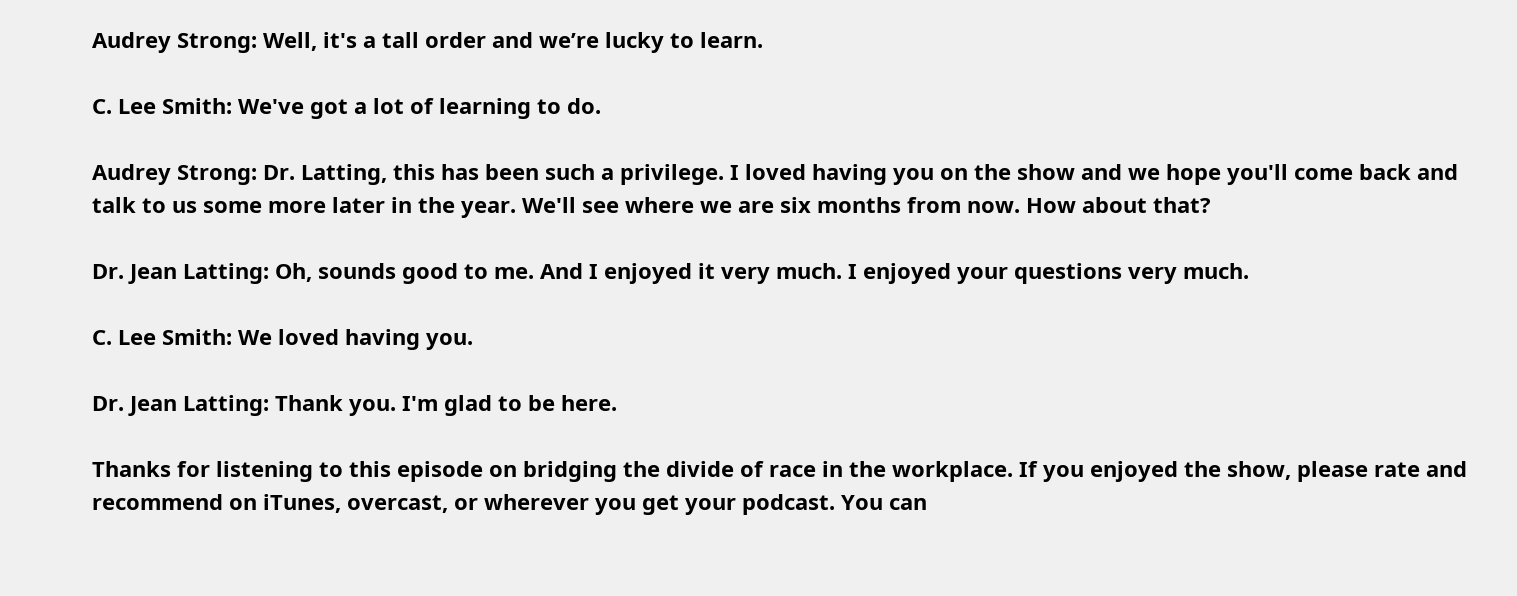Audrey Strong: Well, it's a tall order and we’re lucky to learn.

C. Lee Smith: We've got a lot of learning to do.

Audrey Strong: Dr. Latting, this has been such a privilege. I loved having you on the show and we hope you'll come back and talk to us some more later in the year. We'll see where we are six months from now. How about that?

Dr. Jean Latting: Oh, sounds good to me. And I enjoyed it very much. I enjoyed your questions very much.

C. Lee Smith: We loved having you.

Dr. Jean Latting: Thank you. I'm glad to be here.

Thanks for listening to this episode on bridging the divide of race in the workplace. If you enjoyed the show, please rate and recommend on iTunes, overcast, or wherever you get your podcast. You can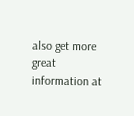also get more great information at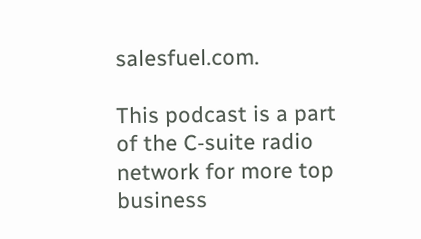salesfuel.com.

This podcast is a part of the C‑suite radio network for more top business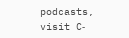podcasts, visit C‑